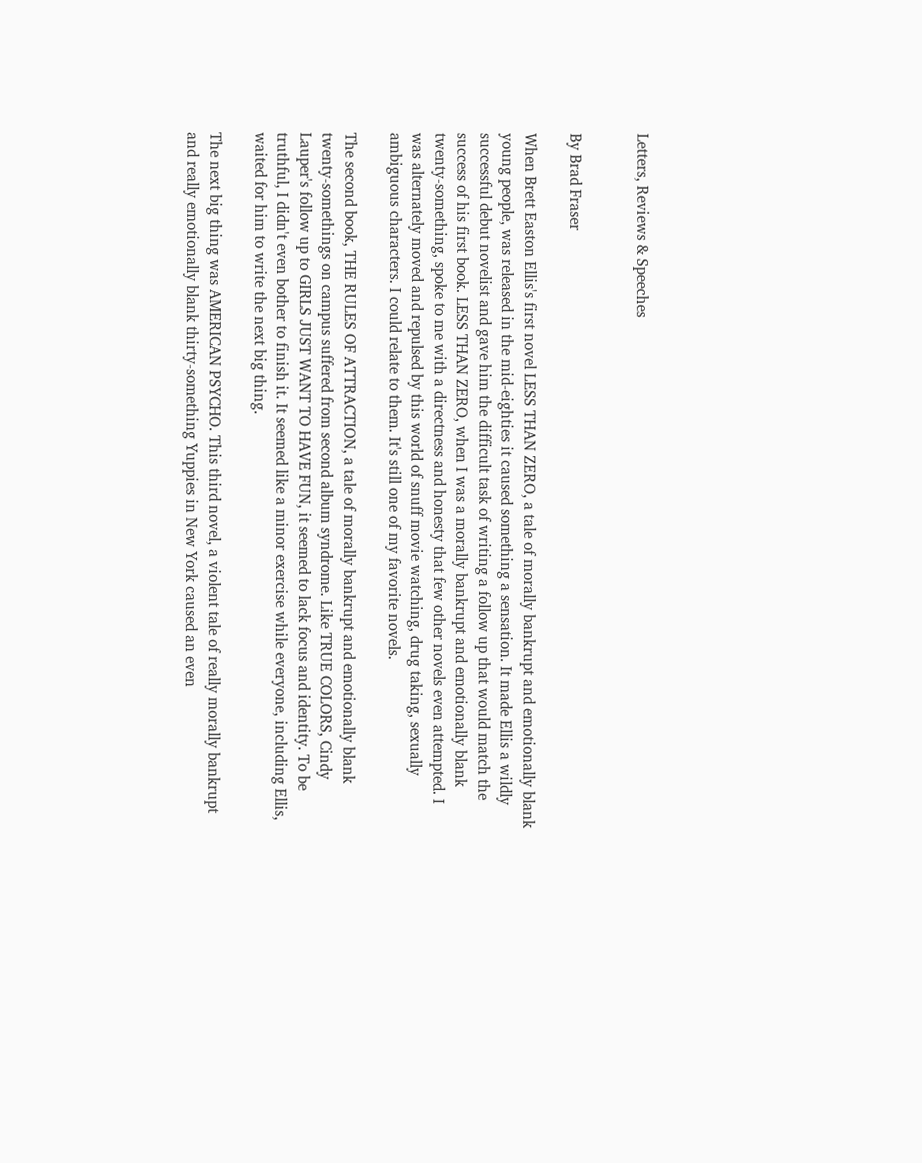Letters, Reviews & Speeches


By Brad Fraser

When Brett Easton Ellis's first novel LESS THAN ZERO, a tale of morally bankrupt and emotionally blank young people, was released in the mid-eighties it caused something a sensation. It made Ellis a wildly successful debut novelist and gave him the difficult task of writing a follow up that would match the success of his first book. LESS THAN ZERO, when I was a morally bankrupt and emotionally blank twenty-something, spoke to me with a directness and honesty that few other novels even attempted. I was alternately moved and repulsed by this world of snuff movie watching, drug taking, sexually ambiguous characters. I could relate to them. It's still one of my favorite novels.

The second book, THE RULES OF ATTRACTION, a tale of morally bankrupt and emotionally blank twenty-somethings on campus suffered from second album syndrome. Like TRUE COLORS, Cindy Lauper's follow up to GIRLS JUST WANT TO HAVE FUN, it seemed to lack focus and identity. To be truthful, I didn't even bother to finish it. It seemed like a minor exercise while everyone, including Ellis, waited for him to write the next big thing.

The next big thing was AMERICAN PSYCHO. This third novel, a violent tale of really morally bankrupt and really emotionally blank thirty-something Yuppies in New York caused an even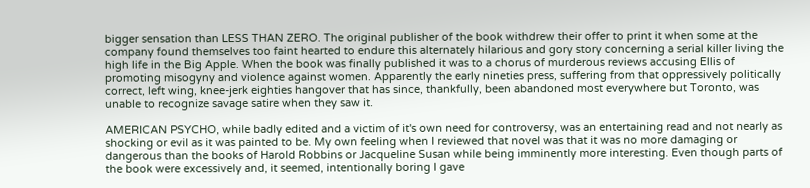bigger sensation than LESS THAN ZERO. The original publisher of the book withdrew their offer to print it when some at the company found themselves too faint hearted to endure this alternately hilarious and gory story concerning a serial killer living the high life in the Big Apple. When the book was finally published it was to a chorus of murderous reviews accusing Ellis of promoting misogyny and violence against women. Apparently the early nineties press, suffering from that oppressively politically correct, left wing, knee-jerk eighties hangover that has since, thankfully, been abandoned most everywhere but Toronto, was unable to recognize savage satire when they saw it.

AMERICAN PSYCHO, while badly edited and a victim of it's own need for controversy, was an entertaining read and not nearly as shocking or evil as it was painted to be. My own feeling when I reviewed that novel was that it was no more damaging or dangerous than the books of Harold Robbins or Jacqueline Susan while being imminently more interesting. Even though parts of the book were excessively and, it seemed, intentionally boring I gave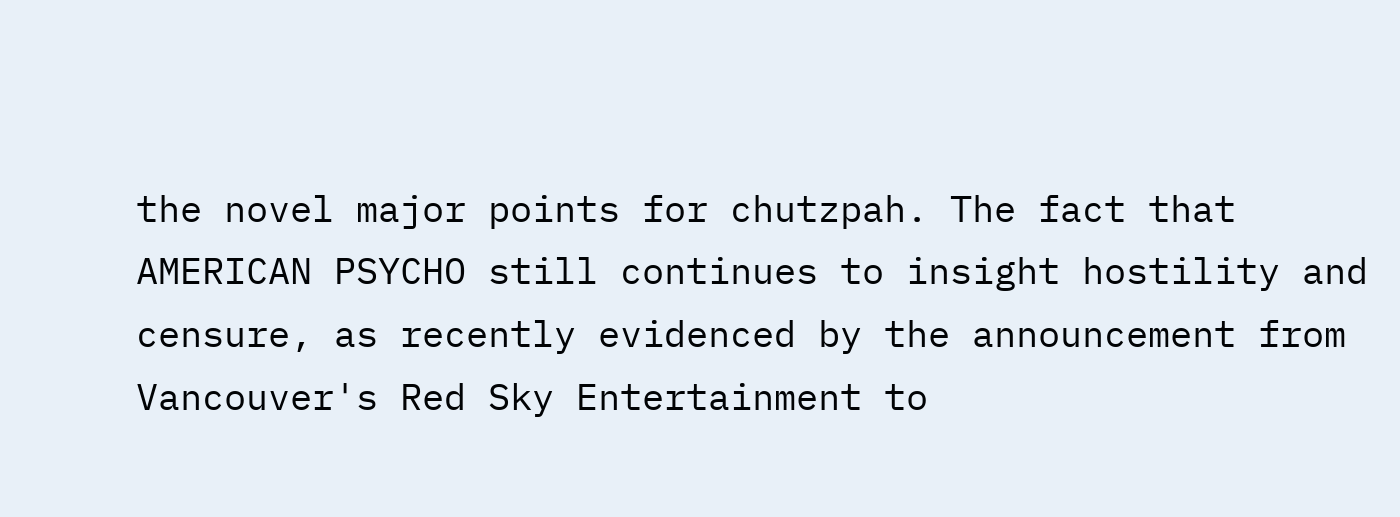the novel major points for chutzpah. The fact that AMERICAN PSYCHO still continues to insight hostility and censure, as recently evidenced by the announcement from Vancouver's Red Sky Entertainment to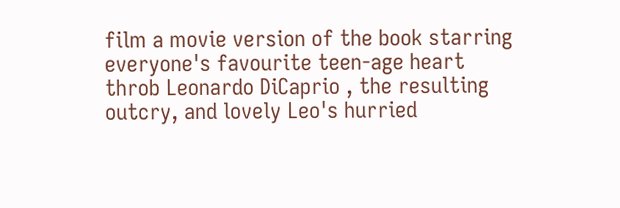film a movie version of the book starring everyone's favourite teen-age heart throb Leonardo DiCaprio , the resulting outcry, and lovely Leo's hurried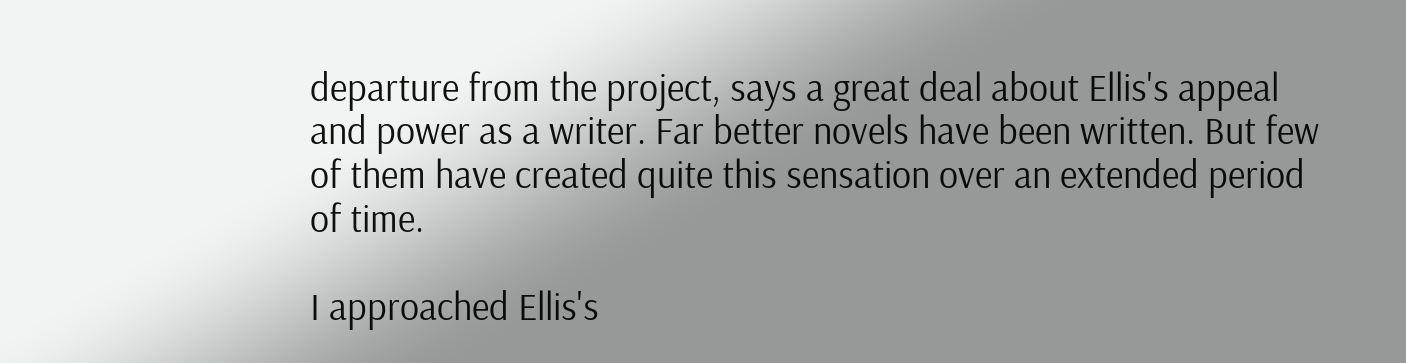departure from the project, says a great deal about Ellis's appeal and power as a writer. Far better novels have been written. But few of them have created quite this sensation over an extended period of time.

I approached Ellis's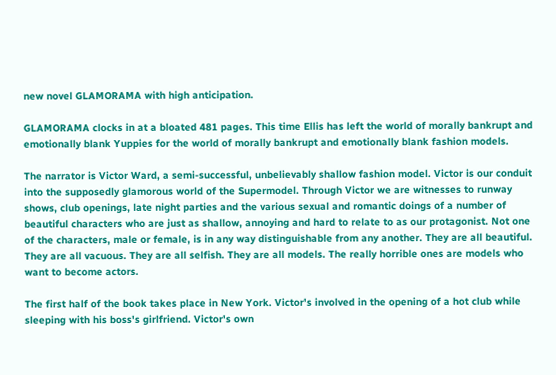new novel GLAMORAMA with high anticipation.

GLAMORAMA clocks in at a bloated 481 pages. This time Ellis has left the world of morally bankrupt and emotionally blank Yuppies for the world of morally bankrupt and emotionally blank fashion models.

The narrator is Victor Ward, a semi-successful, unbelievably shallow fashion model. Victor is our conduit into the supposedly glamorous world of the Supermodel. Through Victor we are witnesses to runway shows, club openings, late night parties and the various sexual and romantic doings of a number of beautiful characters who are just as shallow, annoying and hard to relate to as our protagonist. Not one of the characters, male or female, is in any way distinguishable from any another. They are all beautiful. They are all vacuous. They are all selfish. They are all models. The really horrible ones are models who want to become actors.

The first half of the book takes place in New York. Victor's involved in the opening of a hot club while sleeping with his boss's girlfriend. Victor's own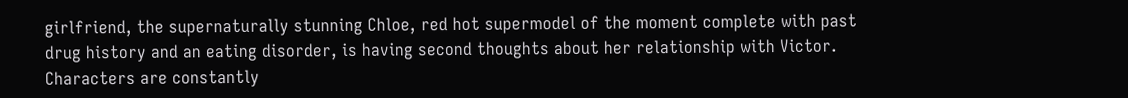girlfriend, the supernaturally stunning Chloe, red hot supermodel of the moment complete with past drug history and an eating disorder, is having second thoughts about her relationship with Victor. Characters are constantly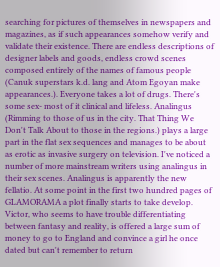searching for pictures of themselves in newspapers and magazines, as if such appearances somehow verify and validate their existence. There are endless descriptions of designer labels and goods, endless crowd scenes composed entirely of the names of famous people (Canuk superstars k.d. lang and Atom Egoyan make appearances.). Everyone takes a lot of drugs. There's some sex- most of it clinical and lifeless. Analingus (Rimming to those of us in the city. That Thing We Don't Talk About to those in the regions.) plays a large part in the flat sex sequences and manages to be about as erotic as invasive surgery on television. I've noticed a number of more mainstream writers using analingus in their sex scenes. Analingus is apparently the new fellatio. At some point in the first two hundred pages of GLAMORAMA a plot finally starts to take develop. Victor, who seems to have trouble differentiating between fantasy and reality, is offered a large sum of money to go to England and convince a girl he once dated but can't remember to return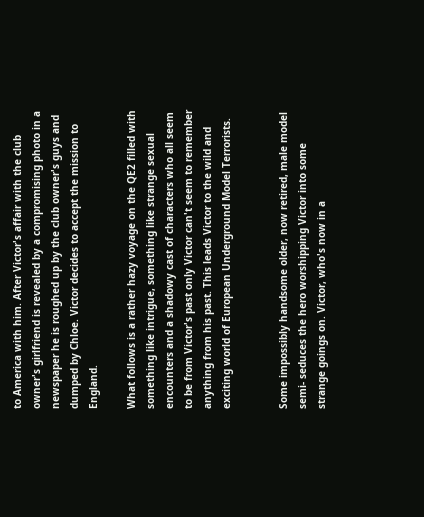to America with him. After Victor's affair with the club owner's girlfriend is revealed by a compromising photo in a newspaper he is roughed up by the club owner's guys and dumped by Chloe. Victor decides to accept the mission to England.

What follows is a rather hazy voyage on the QE2 filled with something like intrigue, something like strange sexual encounters and a shadowy cast of characters who all seem to be from Victor's past only Victor can't seem to remember anything from his past. This leads Victor to the wild and exciting world of European Underground Model Terrorists.


Some impossibly handsome older, now retired, male model semi- seduces the hero worshipping Victor into some strange goings on. Victor, who's now in a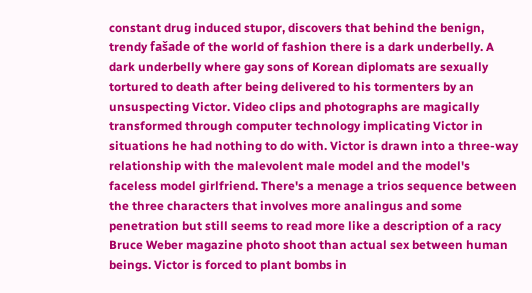constant drug induced stupor, discovers that behind the benign, trendy fašade of the world of fashion there is a dark underbelly. A dark underbelly where gay sons of Korean diplomats are sexually tortured to death after being delivered to his tormenters by an unsuspecting Victor. Video clips and photographs are magically transformed through computer technology implicating Victor in situations he had nothing to do with. Victor is drawn into a three-way relationship with the malevolent male model and the model's faceless model girlfriend. There's a menage a trios sequence between the three characters that involves more analingus and some penetration but still seems to read more like a description of a racy Bruce Weber magazine photo shoot than actual sex between human beings. Victor is forced to plant bombs in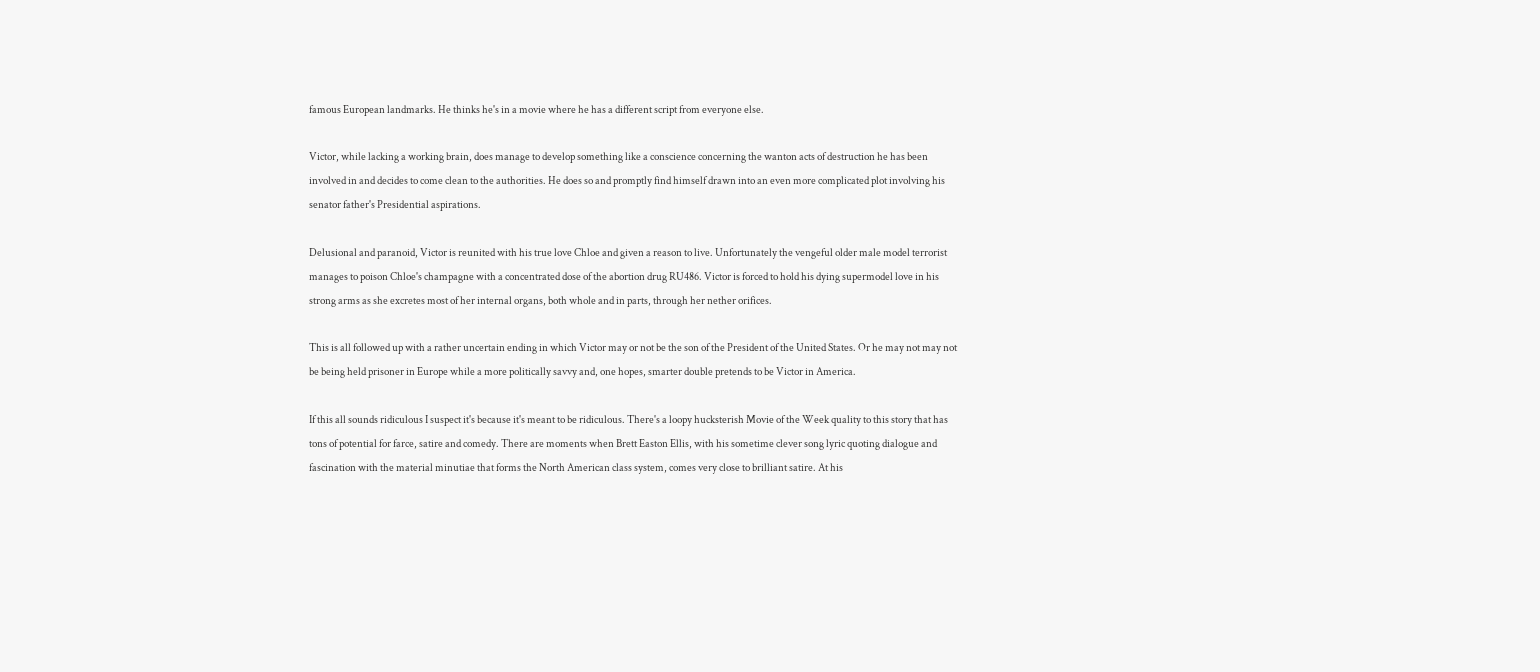famous European landmarks. He thinks he's in a movie where he has a different script from everyone else.

Victor, while lacking a working brain, does manage to develop something like a conscience concerning the wanton acts of destruction he has been involved in and decides to come clean to the authorities. He does so and promptly find himself drawn into an even more complicated plot involving his senator father's Presidential aspirations.

Delusional and paranoid, Victor is reunited with his true love Chloe and given a reason to live. Unfortunately the vengeful older male model terrorist manages to poison Chloe's champagne with a concentrated dose of the abortion drug RU486. Victor is forced to hold his dying supermodel love in his strong arms as she excretes most of her internal organs, both whole and in parts, through her nether orifices.

This is all followed up with a rather uncertain ending in which Victor may or not be the son of the President of the United States. Or he may not may not be being held prisoner in Europe while a more politically savvy and, one hopes, smarter double pretends to be Victor in America.

If this all sounds ridiculous I suspect it's because it's meant to be ridiculous. There's a loopy hucksterish Movie of the Week quality to this story that has tons of potential for farce, satire and comedy. There are moments when Brett Easton Ellis, with his sometime clever song lyric quoting dialogue and fascination with the material minutiae that forms the North American class system, comes very close to brilliant satire. At his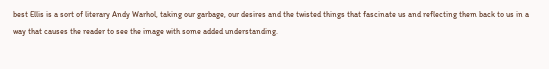best Ellis is a sort of literary Andy Warhol, taking our garbage, our desires and the twisted things that fascinate us and reflecting them back to us in a way that causes the reader to see the image with some added understanding.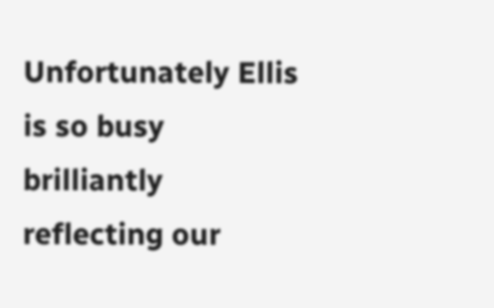Unfortunately Ellis is so busy brilliantly reflecting our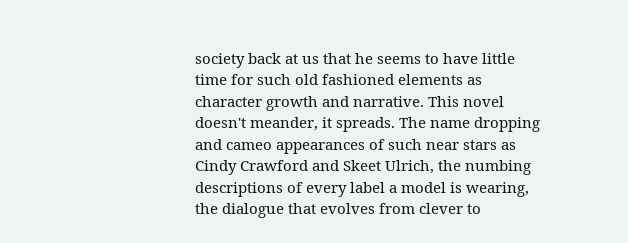society back at us that he seems to have little time for such old fashioned elements as character growth and narrative. This novel doesn't meander, it spreads. The name dropping and cameo appearances of such near stars as Cindy Crawford and Skeet Ulrich, the numbing descriptions of every label a model is wearing, the dialogue that evolves from clever to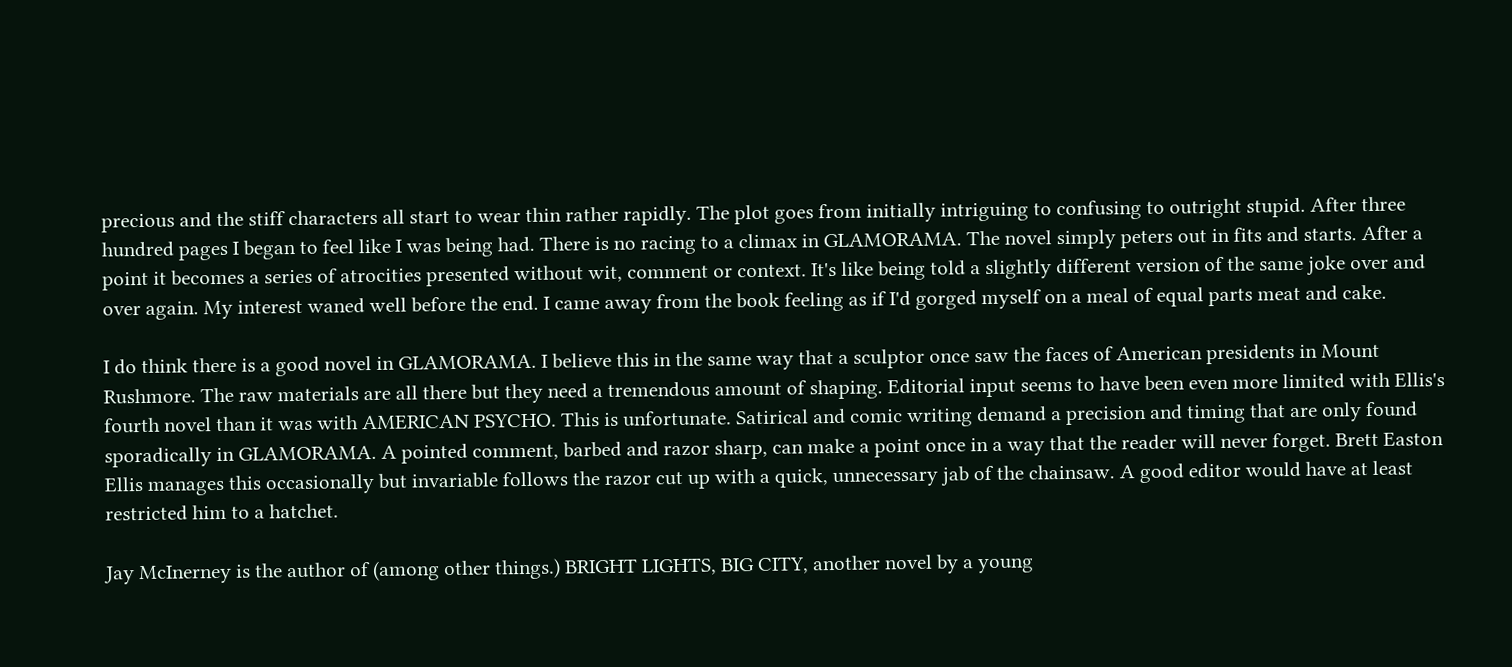precious and the stiff characters all start to wear thin rather rapidly. The plot goes from initially intriguing to confusing to outright stupid. After three hundred pages I began to feel like I was being had. There is no racing to a climax in GLAMORAMA. The novel simply peters out in fits and starts. After a point it becomes a series of atrocities presented without wit, comment or context. It's like being told a slightly different version of the same joke over and over again. My interest waned well before the end. I came away from the book feeling as if I'd gorged myself on a meal of equal parts meat and cake.

I do think there is a good novel in GLAMORAMA. I believe this in the same way that a sculptor once saw the faces of American presidents in Mount Rushmore. The raw materials are all there but they need a tremendous amount of shaping. Editorial input seems to have been even more limited with Ellis's fourth novel than it was with AMERICAN PSYCHO. This is unfortunate. Satirical and comic writing demand a precision and timing that are only found sporadically in GLAMORAMA. A pointed comment, barbed and razor sharp, can make a point once in a way that the reader will never forget. Brett Easton Ellis manages this occasionally but invariable follows the razor cut up with a quick, unnecessary jab of the chainsaw. A good editor would have at least restricted him to a hatchet.

Jay McInerney is the author of (among other things.) BRIGHT LIGHTS, BIG CITY, another novel by a young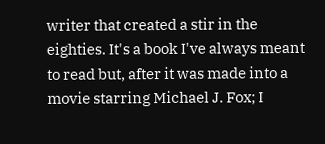writer that created a stir in the eighties. It's a book I've always meant to read but, after it was made into a movie starring Michael J. Fox; I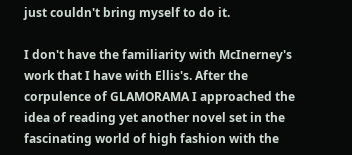just couldn't bring myself to do it.

I don't have the familiarity with McInerney's work that I have with Ellis's. After the corpulence of GLAMORAMA I approached the idea of reading yet another novel set in the fascinating world of high fashion with the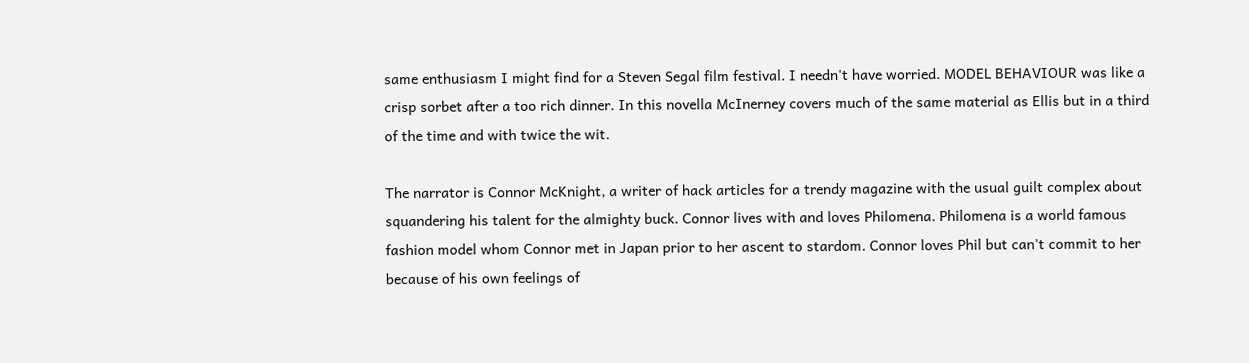same enthusiasm I might find for a Steven Segal film festival. I needn't have worried. MODEL BEHAVIOUR was like a crisp sorbet after a too rich dinner. In this novella McInerney covers much of the same material as Ellis but in a third of the time and with twice the wit.

The narrator is Connor McKnight, a writer of hack articles for a trendy magazine with the usual guilt complex about squandering his talent for the almighty buck. Connor lives with and loves Philomena. Philomena is a world famous fashion model whom Connor met in Japan prior to her ascent to stardom. Connor loves Phil but can't commit to her because of his own feelings of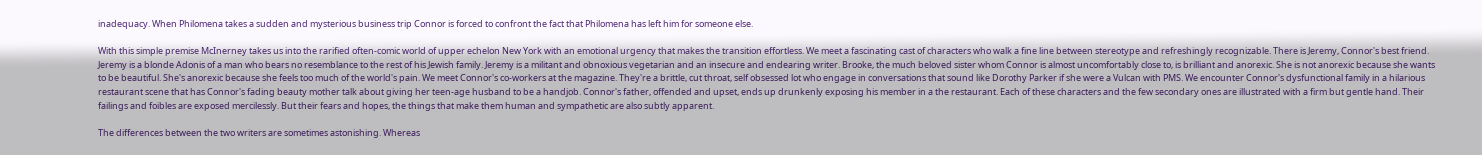inadequacy. When Philomena takes a sudden and mysterious business trip Connor is forced to confront the fact that Philomena has left him for someone else.

With this simple premise McInerney takes us into the rarified often-comic world of upper echelon New York with an emotional urgency that makes the transition effortless. We meet a fascinating cast of characters who walk a fine line between stereotype and refreshingly recognizable. There is Jeremy, Connor's best friend. Jeremy is a blonde Adonis of a man who bears no resemblance to the rest of his Jewish family. Jeremy is a militant and obnoxious vegetarian and an insecure and endearing writer. Brooke, the much beloved sister whom Connor is almost uncomfortably close to, is brilliant and anorexic. She is not anorexic because she wants to be beautiful. She's anorexic because she feels too much of the world's pain. We meet Connor's co-workers at the magazine. They're a brittle, cut throat, self obsessed lot who engage in conversations that sound like Dorothy Parker if she were a Vulcan with PMS. We encounter Connor's dysfunctional family in a hilarious restaurant scene that has Connor's fading beauty mother talk about giving her teen-age husband to be a handjob. Connor's father, offended and upset, ends up drunkenly exposing his member in a the restaurant. Each of these characters and the few secondary ones are illustrated with a firm but gentle hand. Their failings and foibles are exposed mercilessly. But their fears and hopes, the things that make them human and sympathetic are also subtly apparent.

The differences between the two writers are sometimes astonishing. Whereas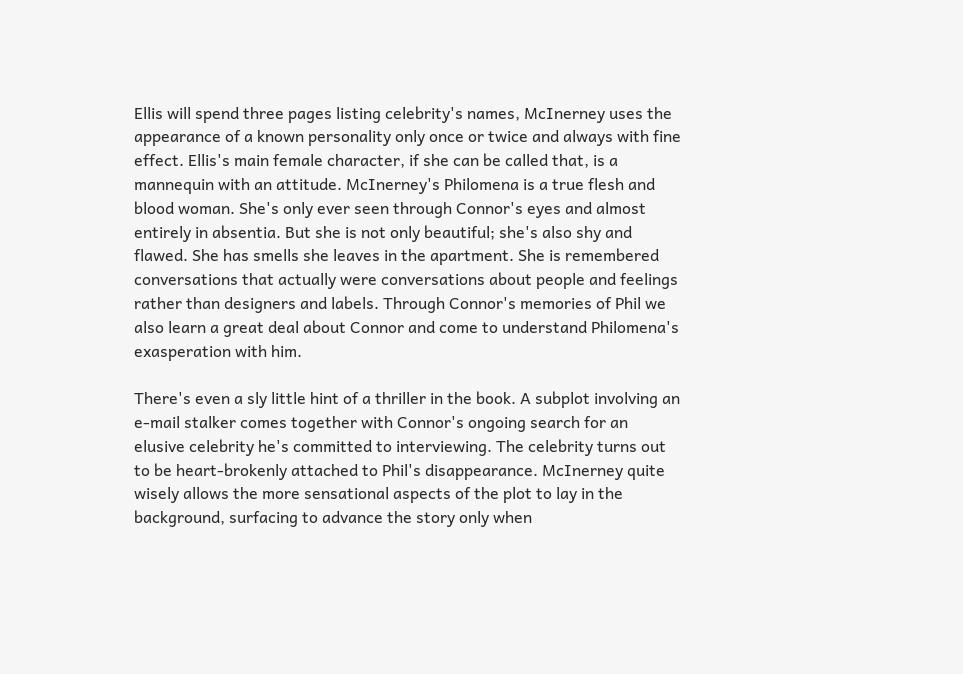Ellis will spend three pages listing celebrity's names, McInerney uses the appearance of a known personality only once or twice and always with fine effect. Ellis's main female character, if she can be called that, is a mannequin with an attitude. McInerney's Philomena is a true flesh and blood woman. She's only ever seen through Connor's eyes and almost entirely in absentia. But she is not only beautiful; she's also shy and flawed. She has smells she leaves in the apartment. She is remembered conversations that actually were conversations about people and feelings rather than designers and labels. Through Connor's memories of Phil we also learn a great deal about Connor and come to understand Philomena's exasperation with him.

There's even a sly little hint of a thriller in the book. A subplot involving an e-mail stalker comes together with Connor's ongoing search for an elusive celebrity he's committed to interviewing. The celebrity turns out to be heart-brokenly attached to Phil's disappearance. McInerney quite wisely allows the more sensational aspects of the plot to lay in the background, surfacing to advance the story only when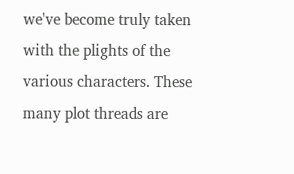we've become truly taken with the plights of the various characters. These many plot threads are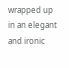wrapped up in an elegant and ironic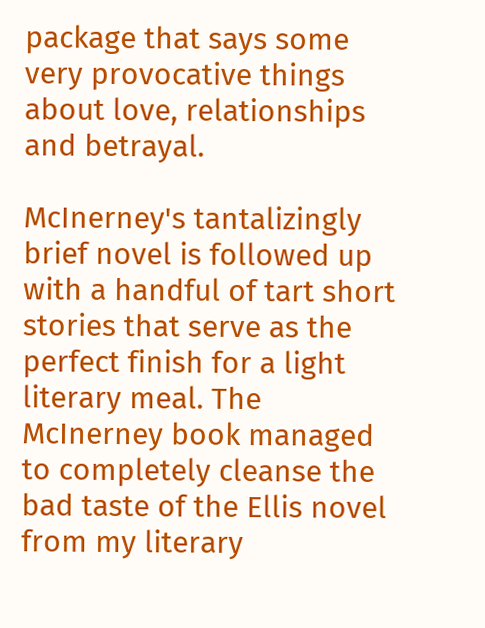package that says some very provocative things about love, relationships and betrayal.

McInerney's tantalizingly brief novel is followed up with a handful of tart short stories that serve as the perfect finish for a light literary meal. The McInerney book managed to completely cleanse the bad taste of the Ellis novel from my literary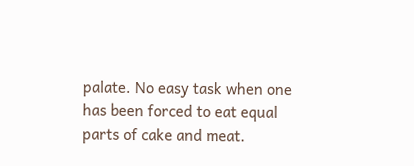palate. No easy task when one has been forced to eat equal parts of cake and meat.